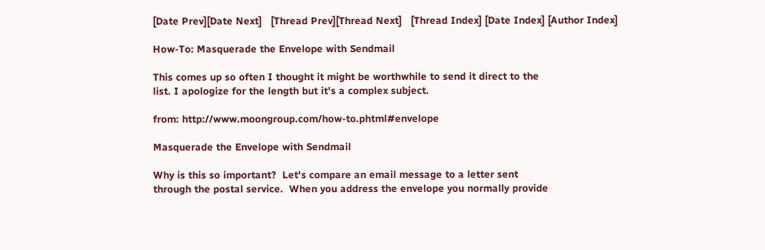[Date Prev][Date Next]   [Thread Prev][Thread Next]   [Thread Index] [Date Index] [Author Index]

How-To: Masquerade the Envelope with Sendmail

This comes up so often I thought it might be worthwhile to send it direct to the
list. I apologize for the length but it's a complex subject.

from: http://www.moongroup.com/how-to.phtml#envelope

Masquerade the Envelope with Sendmail

Why is this so important?  Let's compare an email message to a letter sent
through the postal service.  When you address the envelope you normally provide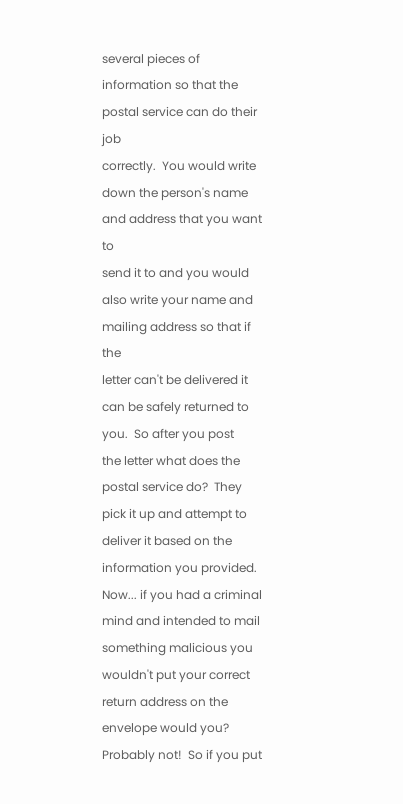several pieces of information so that the postal service can do their job
correctly.  You would write down the person's name and address that you want to
send it to and you would also write your name and mailing address so that if the
letter can't be delivered it can be safely returned to you.  So after you post
the letter what does the postal service do?  They pick it up and attempt to
deliver it based on the information you provided. Now... if you had a criminal
mind and intended to mail something malicious you wouldn't put your correct
return address on the envelope would you?  Probably not!  So if you put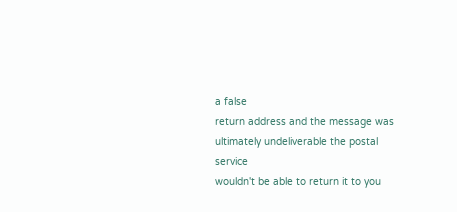a false
return address and the message was ultimately undeliverable the postal service
wouldn't be able to return it to you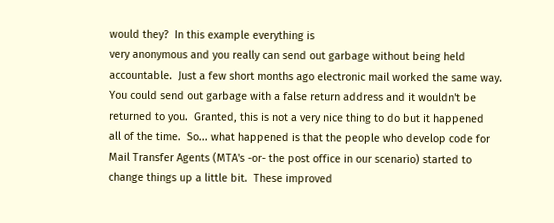would they?  In this example everything is
very anonymous and you really can send out garbage without being held
accountable.  Just a few short months ago electronic mail worked the same way.
You could send out garbage with a false return address and it wouldn't be
returned to you.  Granted, this is not a very nice thing to do but it happened
all of the time.  So... what happened is that the people who develop code for
Mail Transfer Agents (MTA's -or- the post office in our scenario) started to
change things up a little bit.  These improved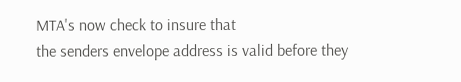MTA's now check to insure that
the senders envelope address is valid before they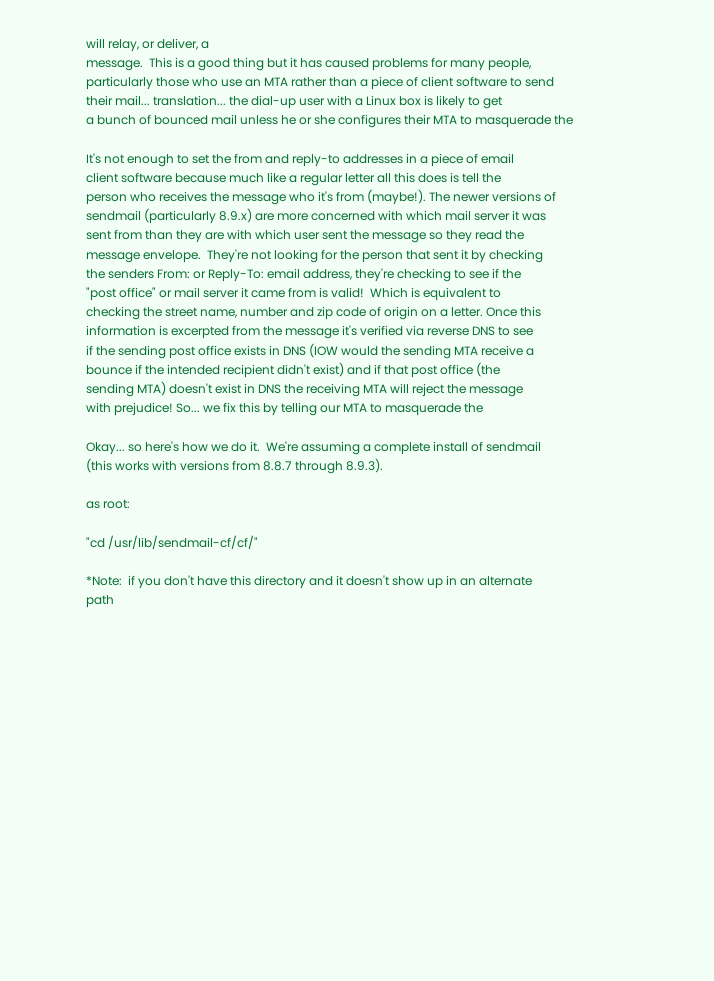will relay, or deliver, a
message.  This is a good thing but it has caused problems for many people,
particularly those who use an MTA rather than a piece of client software to send
their mail... translation... the dial-up user with a Linux box is likely to get
a bunch of bounced mail unless he or she configures their MTA to masquerade the

It's not enough to set the from and reply-to addresses in a piece of email
client software because much like a regular letter all this does is tell the
person who receives the message who it's from (maybe!). The newer versions of
sendmail (particularly 8.9.x) are more concerned with which mail server it was
sent from than they are with which user sent the message so they read the
message envelope.  They're not looking for the person that sent it by checking
the senders From: or Reply-To: email address, they're checking to see if the
"post office" or mail server it came from is valid!  Which is equivalent to
checking the street name, number and zip code of origin on a letter. Once this
information is excerpted from the message it's verified via reverse DNS to see
if the sending post office exists in DNS (IOW would the sending MTA receive a
bounce if the intended recipient didn't exist) and if that post office (the
sending MTA) doesn't exist in DNS the receiving MTA will reject the message
with prejudice! So... we fix this by telling our MTA to masquerade the

Okay... so here's how we do it.  We're assuming a complete install of sendmail
(this works with versions from 8.8.7 through 8.9.3).

as root:

"cd /usr/lib/sendmail-cf/cf/"

*Note:  if you don't have this directory and it doesn't show up in an alternate
path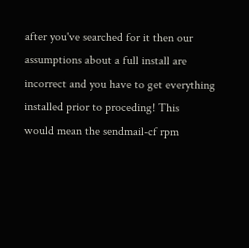after you've searched for it then our assumptions about a full install are
incorrect and you have to get everything installed prior to proceding! This
would mean the sendmail-cf rpm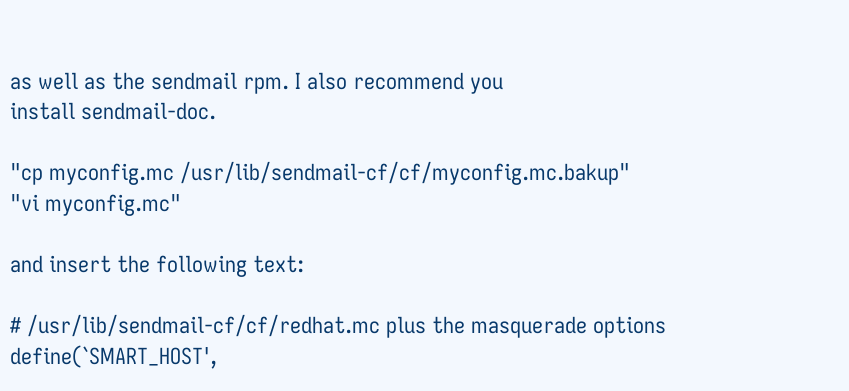as well as the sendmail rpm. I also recommend you
install sendmail-doc.

"cp myconfig.mc /usr/lib/sendmail-cf/cf/myconfig.mc.bakup"
"vi myconfig.mc"

and insert the following text:

# /usr/lib/sendmail-cf/cf/redhat.mc plus the masquerade options
define(`SMART_HOST',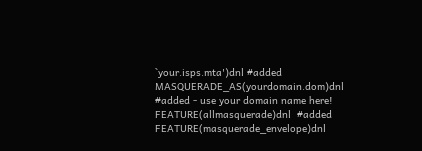`your.isps.mta')dnl #added
MASQUERADE_AS(yourdomain.dom)dnl #added - use your domain name here!
FEATURE(allmasquerade)dnl  #added
FEATURE(masquerade_envelope)dnl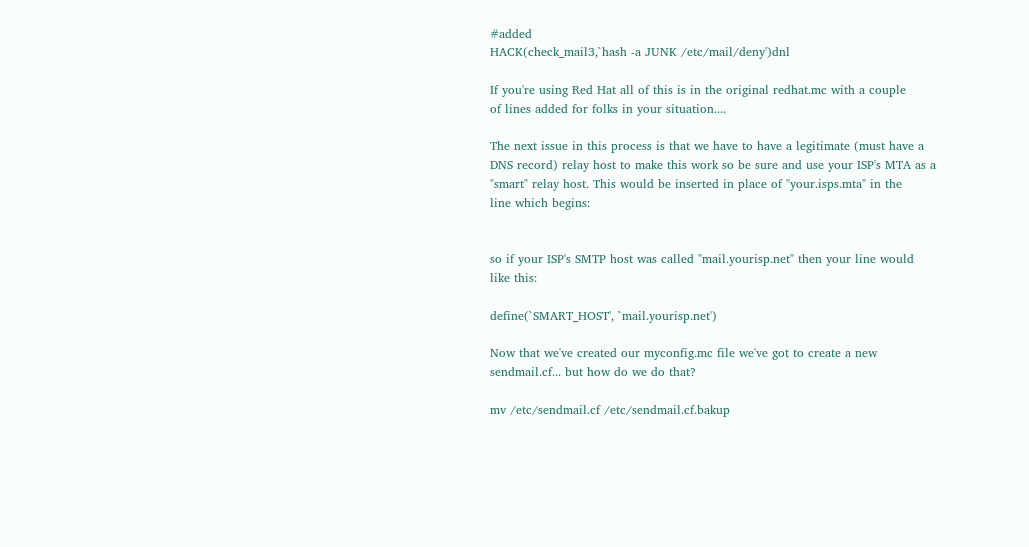#added
HACK(check_mail3,`hash -a JUNK /etc/mail/deny')dnl

If you're using Red Hat all of this is in the original redhat.mc with a couple
of lines added for folks in your situation....

The next issue in this process is that we have to have a legitimate (must have a
DNS record) relay host to make this work so be sure and use your ISP's MTA as a
"smart" relay host. This would be inserted in place of "your.isps.mta" in the
line which begins:


so if your ISP's SMTP host was called "mail.yourisp.net" then your line would
like this:

define(`SMART_HOST', `mail.yourisp.net')

Now that we've created our myconfig.mc file we've got to create a new
sendmail.cf... but how do we do that?

mv /etc/sendmail.cf /etc/sendmail.cf.bakup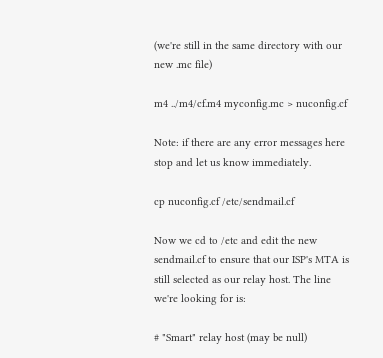(we're still in the same directory with our new .mc file)

m4 ../m4/cf.m4 myconfig.mc > nuconfig.cf

Note: if there are any error messages here stop and let us know immediately.

cp nuconfig.cf /etc/sendmail.cf

Now we cd to /etc and edit the new sendmail.cf to ensure that our ISP's MTA is
still selected as our relay host. The line we're looking for is:

# "Smart" relay host (may be null)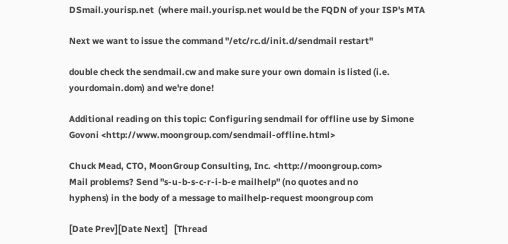DSmail.yourisp.net  (where mail.yourisp.net would be the FQDN of your ISP's MTA

Next we want to issue the command "/etc/rc.d/init.d/sendmail restart"

double check the sendmail.cw and make sure your own domain is listed (i.e.
yourdomain.dom) and we're done!

Additional reading on this topic: Configuring sendmail for offline use by Simone
Govoni <http://www.moongroup.com/sendmail-offline.html>

Chuck Mead, CTO, MoonGroup Consulting, Inc. <http://moongroup.com>
Mail problems? Send "s-u-b-s-c-r-i-b-e mailhelp" (no quotes and no
hyphens) in the body of a message to mailhelp-request moongroup com

[Date Prev][Date Next]   [Thread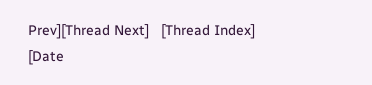Prev][Thread Next]   [Thread Index] [Date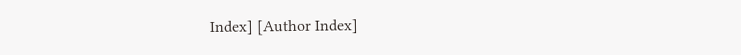Index] [Author Index]